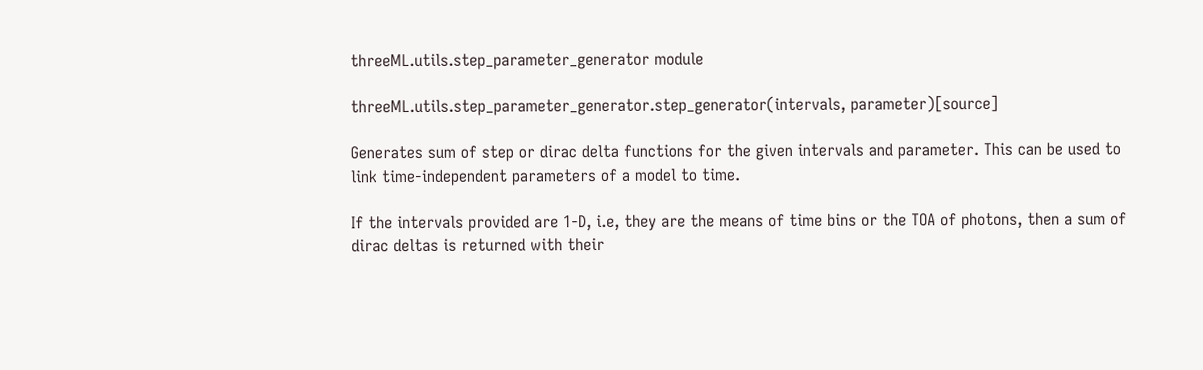threeML.utils.step_parameter_generator module

threeML.utils.step_parameter_generator.step_generator(intervals, parameter)[source]

Generates sum of step or dirac delta functions for the given intervals and parameter. This can be used to link time-independent parameters of a model to time.

If the intervals provided are 1-D, i.e, they are the means of time bins or the TOA of photons, then a sum of dirac deltas is returned with their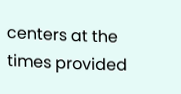centers at the times provided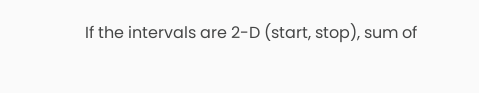If the intervals are 2-D (start, stop), sum of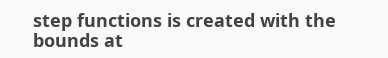step functions is created with the bounds at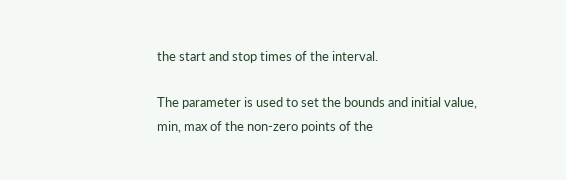the start and stop times of the interval.

The parameter is used to set the bounds and initial value, min, max of the non-zero points of the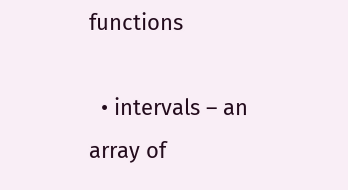functions

  • intervals – an array of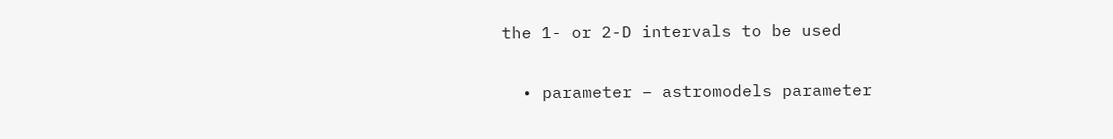the 1- or 2-D intervals to be used

  • parameter – astromodels parameter